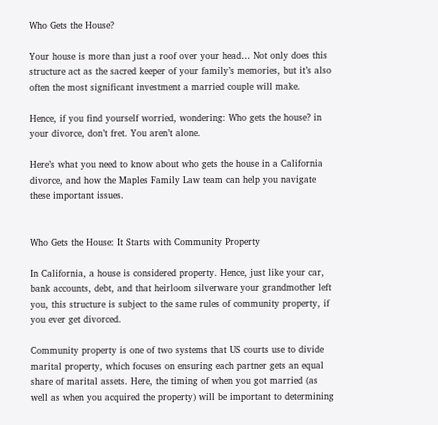Who Gets the House?

Your house is more than just a roof over your head… Not only does this structure act as the sacred keeper of your family’s memories, but it’s also often the most significant investment a married couple will make.

Hence, if you find yourself worried, wondering: Who gets the house? in your divorce, don’t fret. You aren’t alone.

Here’s what you need to know about who gets the house in a California divorce, and how the Maples Family Law team can help you navigate these important issues.


Who Gets the House: It Starts with Community Property

In California, a house is considered property. Hence, just like your car, bank accounts, debt, and that heirloom silverware your grandmother left you, this structure is subject to the same rules of community property, if you ever get divorced.

Community property is one of two systems that US courts use to divide marital property, which focuses on ensuring each partner gets an equal share of marital assets. Here, the timing of when you got married (as well as when you acquired the property) will be important to determining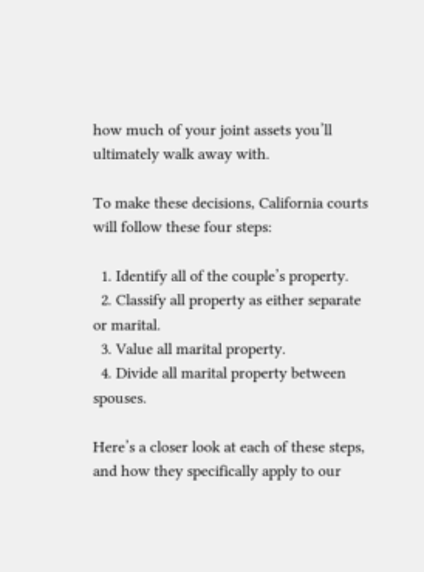how much of your joint assets you’ll ultimately walk away with.

To make these decisions, California courts will follow these four steps:

  1. Identify all of the couple’s property.
  2. Classify all property as either separate or marital.
  3. Value all marital property.
  4. Divide all marital property between spouses.

Here’s a closer look at each of these steps, and how they specifically apply to our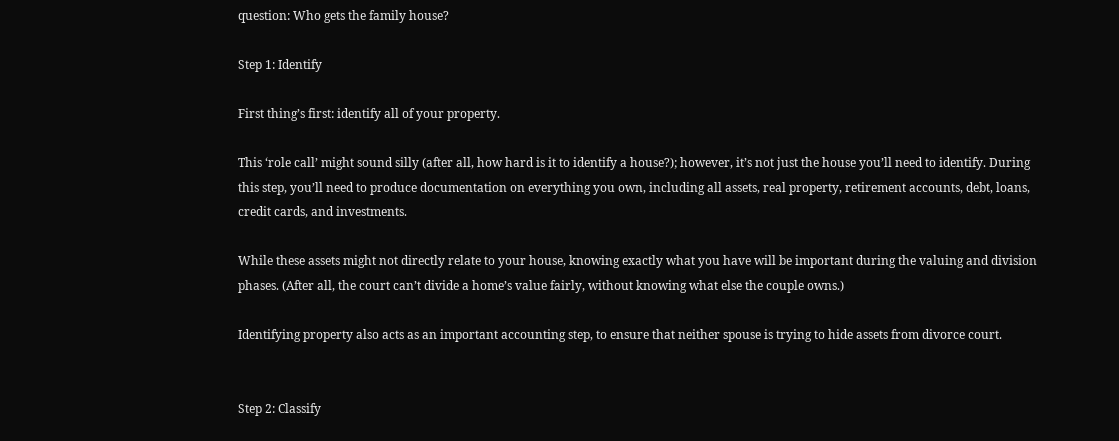question: Who gets the family house?

Step 1: Identify

First thing’s first: identify all of your property.

This ‘role call’ might sound silly (after all, how hard is it to identify a house?); however, it’s not just the house you’ll need to identify. During this step, you’ll need to produce documentation on everything you own, including all assets, real property, retirement accounts, debt, loans, credit cards, and investments.

While these assets might not directly relate to your house, knowing exactly what you have will be important during the valuing and division phases. (After all, the court can’t divide a home’s value fairly, without knowing what else the couple owns.)

Identifying property also acts as an important accounting step, to ensure that neither spouse is trying to hide assets from divorce court.


Step 2: Classify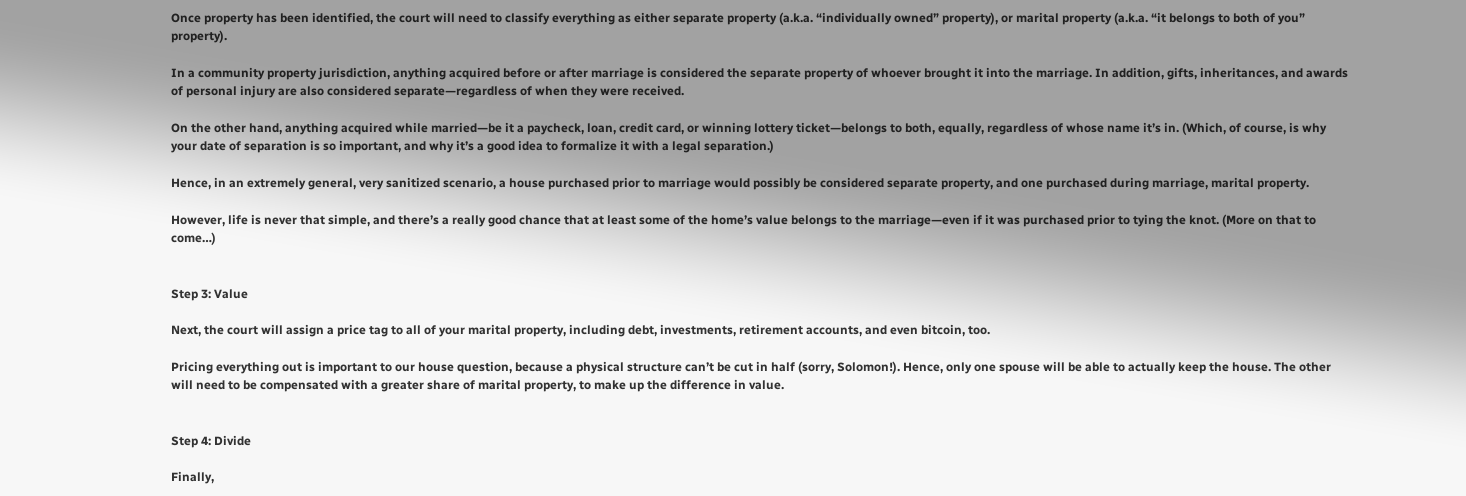Once property has been identified, the court will need to classify everything as either separate property (a.k.a. “individually owned” property), or marital property (a.k.a. “it belongs to both of you” property).

In a community property jurisdiction, anything acquired before or after marriage is considered the separate property of whoever brought it into the marriage. In addition, gifts, inheritances, and awards of personal injury are also considered separate—regardless of when they were received.

On the other hand, anything acquired while married—be it a paycheck, loan, credit card, or winning lottery ticket—belongs to both, equally, regardless of whose name it’s in. (Which, of course, is why your date of separation is so important, and why it’s a good idea to formalize it with a legal separation.)

Hence, in an extremely general, very sanitized scenario, a house purchased prior to marriage would possibly be considered separate property, and one purchased during marriage, marital property.

However, life is never that simple, and there’s a really good chance that at least some of the home’s value belongs to the marriage—even if it was purchased prior to tying the knot. (More on that to come…)


Step 3: Value

Next, the court will assign a price tag to all of your marital property, including debt, investments, retirement accounts, and even bitcoin, too.

Pricing everything out is important to our house question, because a physical structure can’t be cut in half (sorry, Solomon!). Hence, only one spouse will be able to actually keep the house. The other will need to be compensated with a greater share of marital property, to make up the difference in value.


Step 4: Divide

Finally,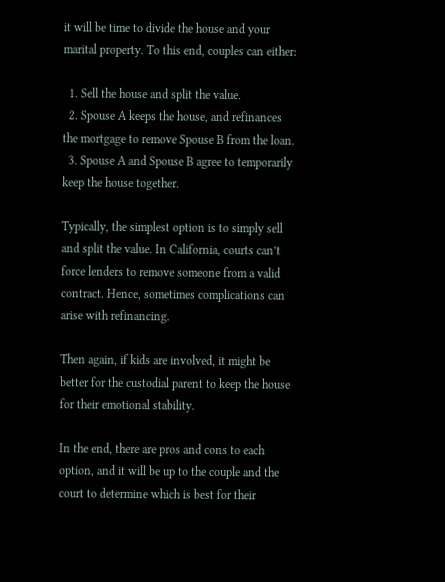it will be time to divide the house and your marital property. To this end, couples can either:

  1. Sell the house and split the value.
  2. Spouse A keeps the house, and refinances the mortgage to remove Spouse B from the loan.
  3. Spouse A and Spouse B agree to temporarily keep the house together.

Typically, the simplest option is to simply sell and split the value. In California, courts can’t force lenders to remove someone from a valid contract. Hence, sometimes complications can arise with refinancing.

Then again, if kids are involved, it might be better for the custodial parent to keep the house for their emotional stability.

In the end, there are pros and cons to each option, and it will be up to the couple and the court to determine which is best for their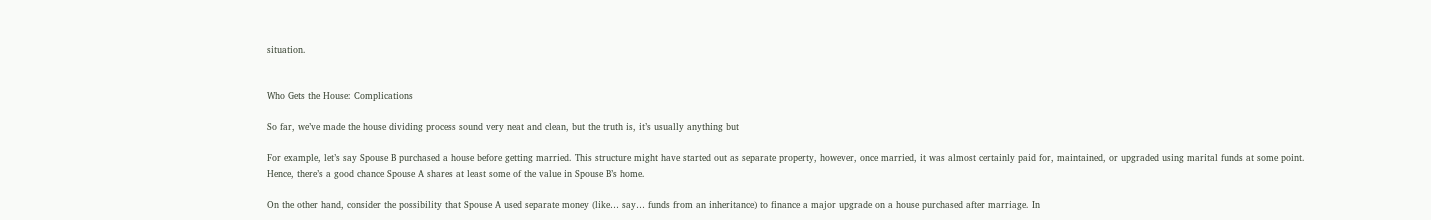situation.


Who Gets the House: Complications

So far, we’ve made the house dividing process sound very neat and clean, but the truth is, it’s usually anything but

For example, let’s say Spouse B purchased a house before getting married. This structure might have started out as separate property, however, once married, it was almost certainly paid for, maintained, or upgraded using marital funds at some point. Hence, there’s a good chance Spouse A shares at least some of the value in Spouse B’s home.

On the other hand, consider the possibility that Spouse A used separate money (like… say… funds from an inheritance) to finance a major upgrade on a house purchased after marriage. In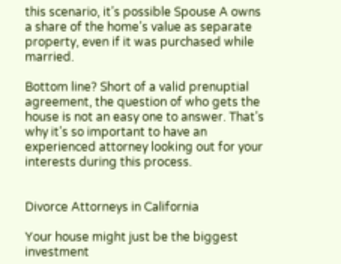this scenario, it’s possible Spouse A owns a share of the home’s value as separate property, even if it was purchased while married.

Bottom line? Short of a valid prenuptial agreement, the question of who gets the house is not an easy one to answer. That’s why it’s so important to have an experienced attorney looking out for your interests during this process.


Divorce Attorneys in California

Your house might just be the biggest investment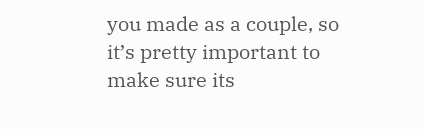you made as a couple, so it’s pretty important to make sure its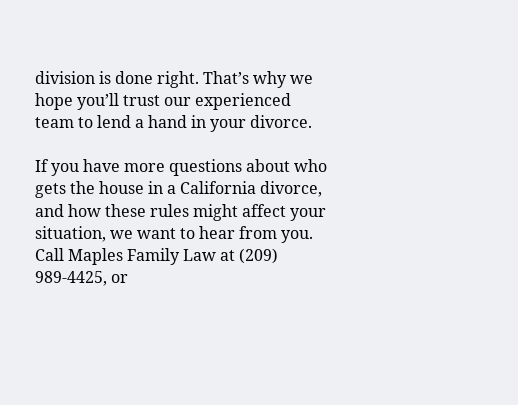division is done right. That’s why we hope you’ll trust our experienced team to lend a hand in your divorce.

If you have more questions about who gets the house in a California divorce, and how these rules might affect your situation, we want to hear from you. Call Maples Family Law at (209) 989-4425, or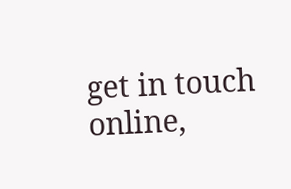get in touch online,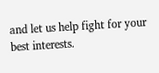and let us help fight for your best interests.